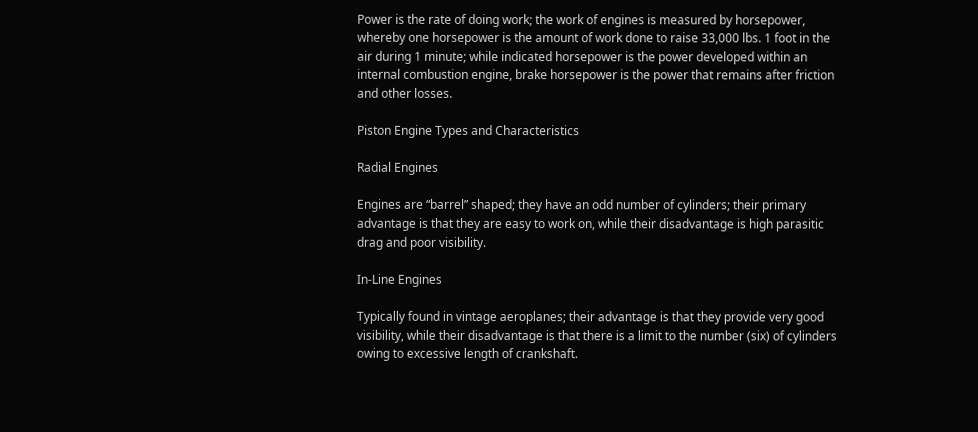Power is the rate of doing work; the work of engines is measured by horsepower, whereby one horsepower is the amount of work done to raise 33,000 lbs. 1 foot in the air during 1 minute; while indicated horsepower is the power developed within an internal combustion engine, brake horsepower is the power that remains after friction and other losses.

Piston Engine Types and Characteristics

Radial Engines

Engines are “barrel” shaped; they have an odd number of cylinders; their primary advantage is that they are easy to work on, while their disadvantage is high parasitic drag and poor visibility.

In-Line Engines

Typically found in vintage aeroplanes; their advantage is that they provide very good visibility, while their disadvantage is that there is a limit to the number (six) of cylinders owing to excessive length of crankshaft.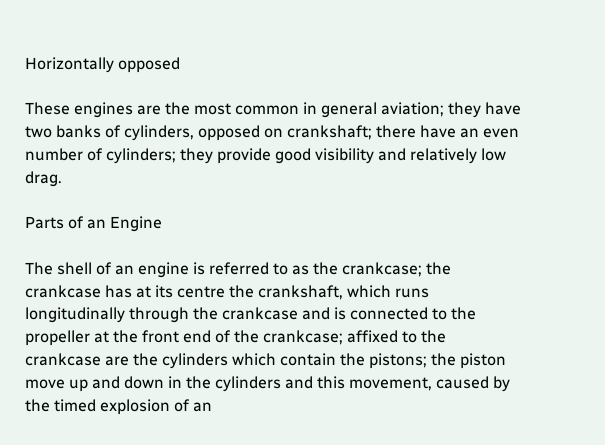Horizontally opposed

These engines are the most common in general aviation; they have two banks of cylinders, opposed on crankshaft; there have an even number of cylinders; they provide good visibility and relatively low drag.

Parts of an Engine

The shell of an engine is referred to as the crankcase; the crankcase has at its centre the crankshaft, which runs longitudinally through the crankcase and is connected to the propeller at the front end of the crankcase; affixed to the crankcase are the cylinders which contain the pistons; the piston move up and down in the cylinders and this movement, caused by the timed explosion of an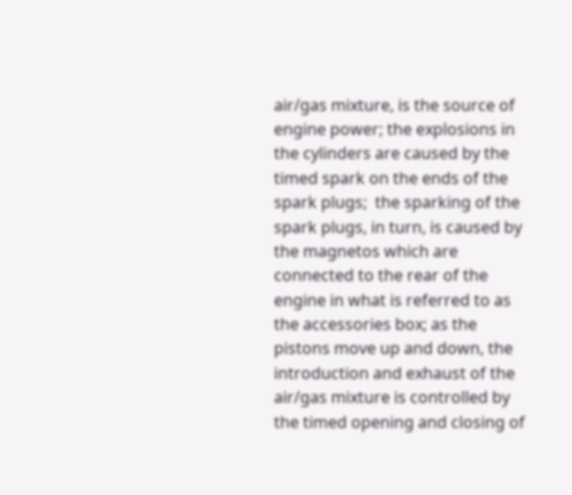air/gas mixture, is the source of engine power; the explosions in the cylinders are caused by the timed spark on the ends of the spark plugs;  the sparking of the spark plugs, in turn, is caused by the magnetos which are connected to the rear of the engine in what is referred to as the accessories box; as the pistons move up and down, the introduction and exhaust of the air/gas mixture is controlled by the timed opening and closing of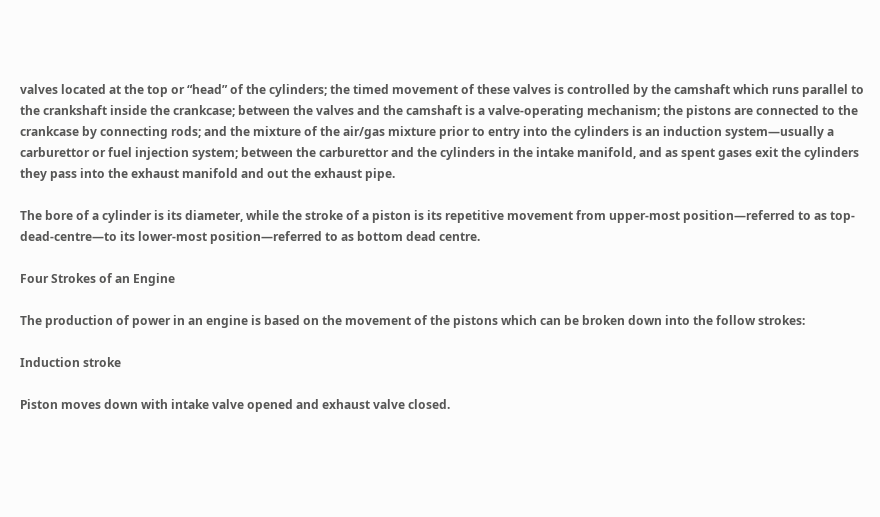valves located at the top or “head” of the cylinders; the timed movement of these valves is controlled by the camshaft which runs parallel to the crankshaft inside the crankcase; between the valves and the camshaft is a valve-operating mechanism; the pistons are connected to the crankcase by connecting rods; and the mixture of the air/gas mixture prior to entry into the cylinders is an induction system—usually a carburettor or fuel injection system; between the carburettor and the cylinders in the intake manifold, and as spent gases exit the cylinders they pass into the exhaust manifold and out the exhaust pipe.

The bore of a cylinder is its diameter, while the stroke of a piston is its repetitive movement from upper-most position—referred to as top-dead-centre—to its lower-most position—referred to as bottom dead centre.

Four Strokes of an Engine

The production of power in an engine is based on the movement of the pistons which can be broken down into the follow strokes:

Induction stroke

Piston moves down with intake valve opened and exhaust valve closed.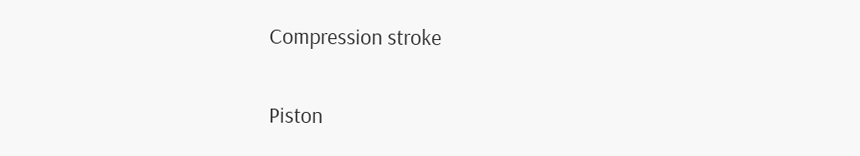Compression stroke

Piston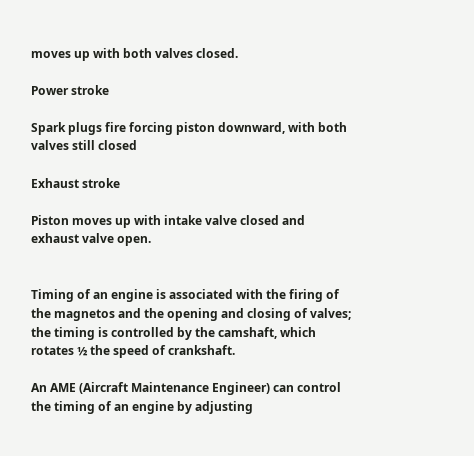moves up with both valves closed.

Power stroke

Spark plugs fire forcing piston downward, with both valves still closed

Exhaust stroke

Piston moves up with intake valve closed and exhaust valve open.


Timing of an engine is associated with the firing of the magnetos and the opening and closing of valves; the timing is controlled by the camshaft, which rotates ½ the speed of crankshaft.

An AME (Aircraft Maintenance Engineer) can control the timing of an engine by adjusting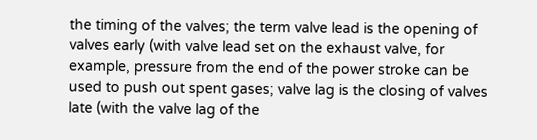the timing of the valves; the term valve lead is the opening of valves early (with valve lead set on the exhaust valve, for example, pressure from the end of the power stroke can be used to push out spent gases; valve lag is the closing of valves late (with the valve lag of the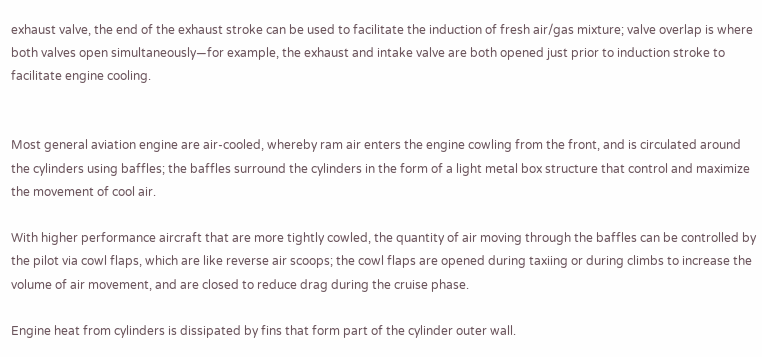exhaust valve, the end of the exhaust stroke can be used to facilitate the induction of fresh air/gas mixture; valve overlap is where both valves open simultaneously—for example, the exhaust and intake valve are both opened just prior to induction stroke to facilitate engine cooling.


Most general aviation engine are air-cooled, whereby ram air enters the engine cowling from the front, and is circulated around the cylinders using baffles; the baffles surround the cylinders in the form of a light metal box structure that control and maximize the movement of cool air.

With higher performance aircraft that are more tightly cowled, the quantity of air moving through the baffles can be controlled by the pilot via cowl flaps, which are like reverse air scoops; the cowl flaps are opened during taxiing or during climbs to increase the volume of air movement, and are closed to reduce drag during the cruise phase.

Engine heat from cylinders is dissipated by fins that form part of the cylinder outer wall.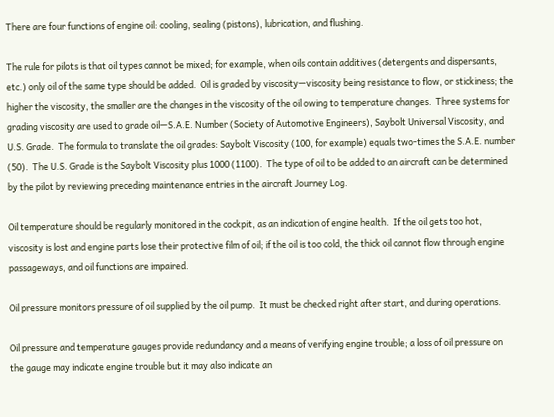There are four functions of engine oil: cooling, sealing (pistons), lubrication, and flushing.

The rule for pilots is that oil types cannot be mixed; for example, when oils contain additives (detergents and dispersants, etc.) only oil of the same type should be added.  Oil is graded by viscosity—viscosity being resistance to flow, or stickiness; the higher the viscosity, the smaller are the changes in the viscosity of the oil owing to temperature changes.  Three systems for grading viscosity are used to grade oil—S.A.E. Number (Society of Automotive Engineers), Saybolt Universal Viscosity, and U.S. Grade.  The formula to translate the oil grades: Saybolt Viscosity (100, for example) equals two-times the S.A.E. number (50).  The U.S. Grade is the Saybolt Viscosity plus 1000 (1100).  The type of oil to be added to an aircraft can be determined by the pilot by reviewing preceding maintenance entries in the aircraft Journey Log.

Oil temperature should be regularly monitored in the cockpit, as an indication of engine health.  If the oil gets too hot, viscosity is lost and engine parts lose their protective film of oil; if the oil is too cold, the thick oil cannot flow through engine passageways, and oil functions are impaired.

Oil pressure monitors pressure of oil supplied by the oil pump.  It must be checked right after start, and during operations.

Oil pressure and temperature gauges provide redundancy and a means of verifying engine trouble; a loss of oil pressure on the gauge may indicate engine trouble but it may also indicate an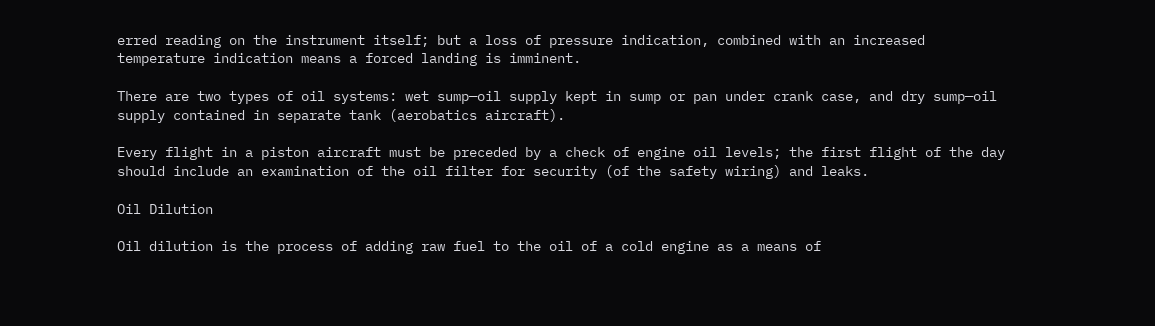erred reading on the instrument itself; but a loss of pressure indication, combined with an increased temperature indication means a forced landing is imminent.

There are two types of oil systems: wet sump—oil supply kept in sump or pan under crank case, and dry sump—oil supply contained in separate tank (aerobatics aircraft).

Every flight in a piston aircraft must be preceded by a check of engine oil levels; the first flight of the day should include an examination of the oil filter for security (of the safety wiring) and leaks.

Oil Dilution

Oil dilution is the process of adding raw fuel to the oil of a cold engine as a means of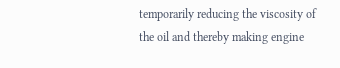temporarily reducing the viscosity of the oil and thereby making engine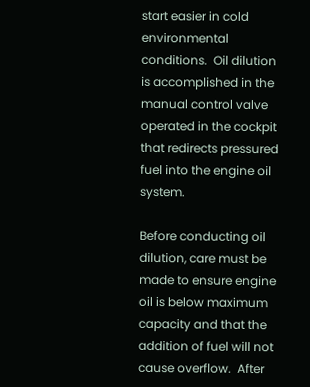start easier in cold environmental conditions.  Oil dilution is accomplished in the manual control valve operated in the cockpit that redirects pressured fuel into the engine oil system.

Before conducting oil dilution, care must be made to ensure engine oil is below maximum capacity and that the addition of fuel will not cause overflow.  After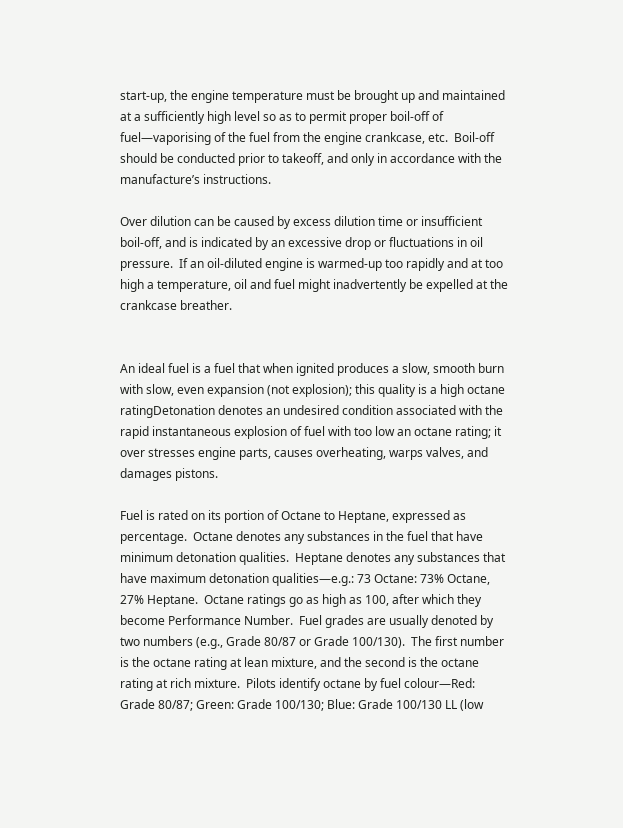start-up, the engine temperature must be brought up and maintained at a sufficiently high level so as to permit proper boil-off of fuel—vaporising of the fuel from the engine crankcase, etc.  Boil-off should be conducted prior to takeoff, and only in accordance with the manufacture’s instructions.

Over dilution can be caused by excess dilution time or insufficient boil-off, and is indicated by an excessive drop or fluctuations in oil pressure.  If an oil-diluted engine is warmed-up too rapidly and at too high a temperature, oil and fuel might inadvertently be expelled at the crankcase breather.


An ideal fuel is a fuel that when ignited produces a slow, smooth burn with slow, even expansion (not explosion); this quality is a high octane ratingDetonation denotes an undesired condition associated with the rapid instantaneous explosion of fuel with too low an octane rating; it over stresses engine parts, causes overheating, warps valves, and damages pistons.

Fuel is rated on its portion of Octane to Heptane, expressed as percentage.  Octane denotes any substances in the fuel that have minimum detonation qualities.  Heptane denotes any substances that have maximum detonation qualities—e.g.: 73 Octane: 73% Octane, 27% Heptane.  Octane ratings go as high as 100, after which they become Performance Number.  Fuel grades are usually denoted by two numbers (e.g., Grade 80/87 or Grade 100/130).  The first number is the octane rating at lean mixture, and the second is the octane rating at rich mixture.  Pilots identify octane by fuel colour—Red: Grade 80/87; Green: Grade 100/130; Blue: Grade 100/130 LL (low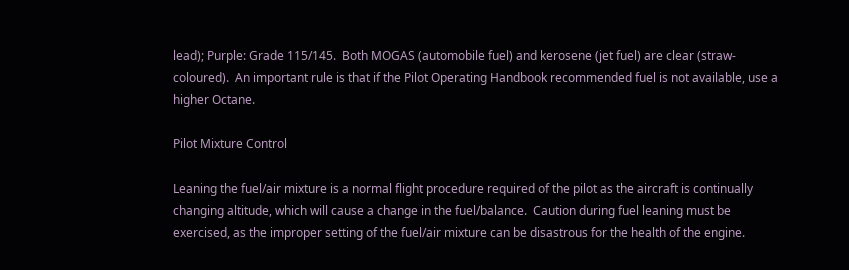lead); Purple: Grade 115/145.  Both MOGAS (automobile fuel) and kerosene (jet fuel) are clear (straw-coloured).  An important rule is that if the Pilot Operating Handbook recommended fuel is not available, use a higher Octane.

Pilot Mixture Control

Leaning the fuel/air mixture is a normal flight procedure required of the pilot as the aircraft is continually changing altitude, which will cause a change in the fuel/balance.  Caution during fuel leaning must be exercised, as the improper setting of the fuel/air mixture can be disastrous for the health of the engine.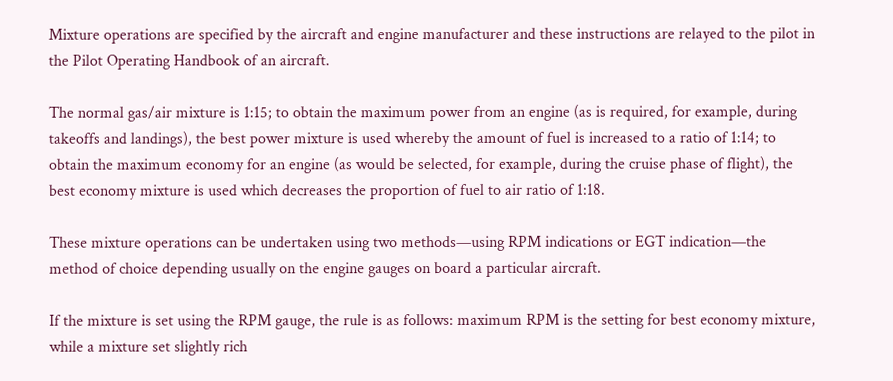Mixture operations are specified by the aircraft and engine manufacturer and these instructions are relayed to the pilot in the Pilot Operating Handbook of an aircraft.

The normal gas/air mixture is 1:15; to obtain the maximum power from an engine (as is required, for example, during takeoffs and landings), the best power mixture is used whereby the amount of fuel is increased to a ratio of 1:14; to obtain the maximum economy for an engine (as would be selected, for example, during the cruise phase of flight), the best economy mixture is used which decreases the proportion of fuel to air ratio of 1:18.

These mixture operations can be undertaken using two methods—using RPM indications or EGT indication—the method of choice depending usually on the engine gauges on board a particular aircraft.

If the mixture is set using the RPM gauge, the rule is as follows: maximum RPM is the setting for best economy mixture, while a mixture set slightly rich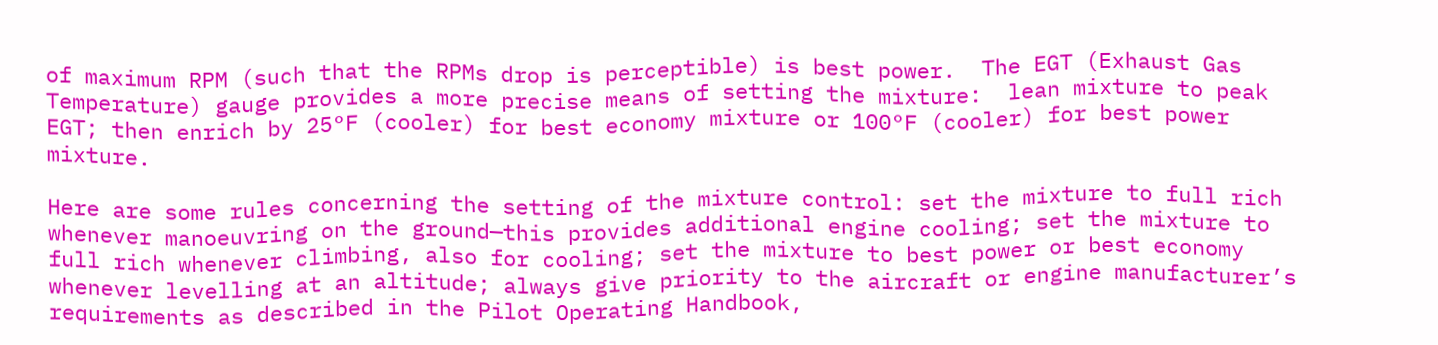of maximum RPM (such that the RPMs drop is perceptible) is best power.  The EGT (Exhaust Gas Temperature) gauge provides a more precise means of setting the mixture:  lean mixture to peak EGT; then enrich by 25°F (cooler) for best economy mixture or 100°F (cooler) for best power mixture.

Here are some rules concerning the setting of the mixture control: set the mixture to full rich whenever manoeuvring on the ground—this provides additional engine cooling; set the mixture to full rich whenever climbing, also for cooling; set the mixture to best power or best economy whenever levelling at an altitude; always give priority to the aircraft or engine manufacturer’s requirements as described in the Pilot Operating Handbook,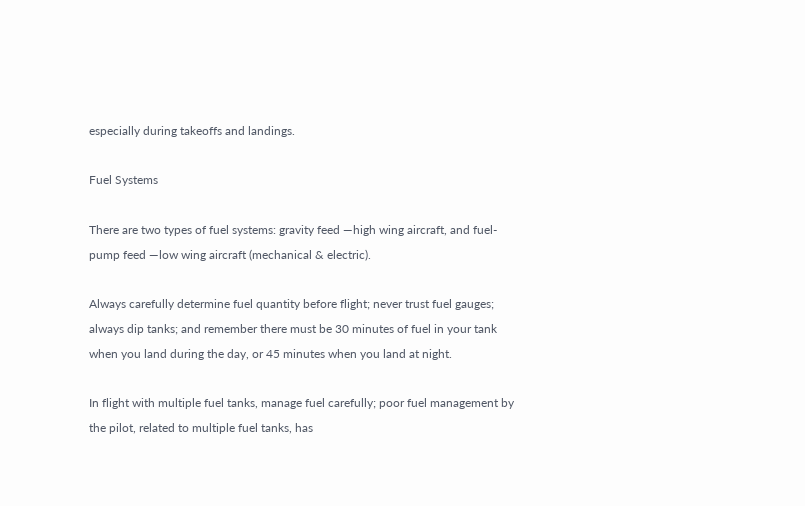especially during takeoffs and landings.

Fuel Systems

There are two types of fuel systems: gravity feed —high wing aircraft, and fuel-pump feed —low wing aircraft (mechanical & electric).

Always carefully determine fuel quantity before flight; never trust fuel gauges; always dip tanks; and remember there must be 30 minutes of fuel in your tank when you land during the day, or 45 minutes when you land at night.

In flight with multiple fuel tanks, manage fuel carefully; poor fuel management by the pilot, related to multiple fuel tanks, has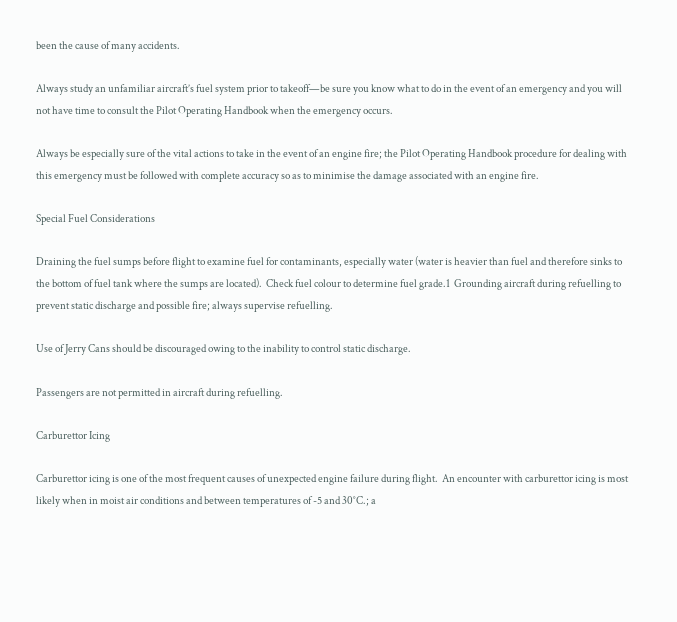been the cause of many accidents.

Always study an unfamiliar aircraft’s fuel system prior to takeoff—be sure you know what to do in the event of an emergency and you will not have time to consult the Pilot Operating Handbook when the emergency occurs.

Always be especially sure of the vital actions to take in the event of an engine fire; the Pilot Operating Handbook procedure for dealing with this emergency must be followed with complete accuracy so as to minimise the damage associated with an engine fire.

Special Fuel Considerations

Draining the fuel sumps before flight to examine fuel for contaminants, especially water (water is heavier than fuel and therefore sinks to the bottom of fuel tank where the sumps are located).  Check fuel colour to determine fuel grade.1  Grounding aircraft during refuelling to prevent static discharge and possible fire; always supervise refuelling.

Use of Jerry Cans should be discouraged owing to the inability to control static discharge.

Passengers are not permitted in aircraft during refuelling.

Carburettor Icing

Carburettor icing is one of the most frequent causes of unexpected engine failure during flight.  An encounter with carburettor icing is most likely when in moist air conditions and between temperatures of -5 and 30°C.; a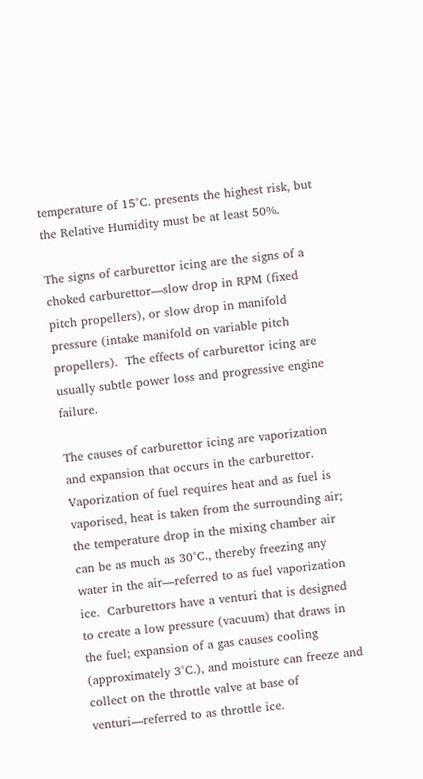temperature of 15°C. presents the highest risk, but the Relative Humidity must be at least 50%.

The signs of carburettor icing are the signs of a choked carburettor—slow drop in RPM (fixed pitch propellers), or slow drop in manifold pressure (intake manifold on variable pitch propellers).  The effects of carburettor icing are usually subtle power loss and progressive engine failure.

The causes of carburettor icing are vaporization and expansion that occurs in the carburettor.  Vaporization of fuel requires heat and as fuel is vaporised, heat is taken from the surrounding air; the temperature drop in the mixing chamber air can be as much as 30°C., thereby freezing any water in the air—referred to as fuel vaporization ice.  Carburettors have a venturi that is designed to create a low pressure (vacuum) that draws in the fuel; expansion of a gas causes cooling (approximately 3°C.), and moisture can freeze and collect on the throttle valve at base of venturi—referred to as throttle ice.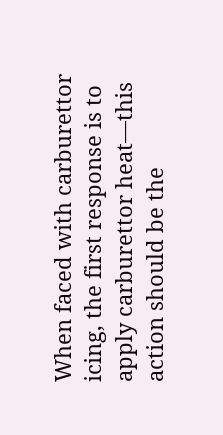When faced with carburettor icing, the first response is to apply carburettor heat—this action should be the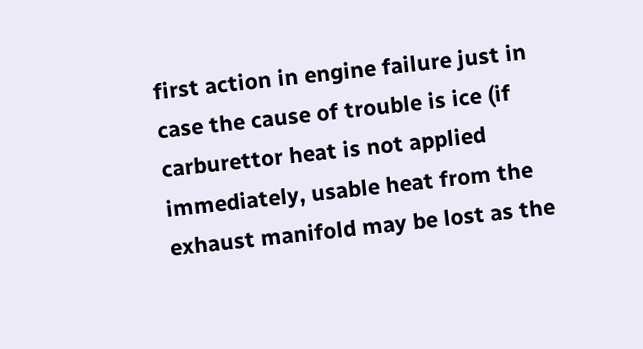first action in engine failure just in case the cause of trouble is ice (if carburettor heat is not applied immediately, usable heat from the exhaust manifold may be lost as the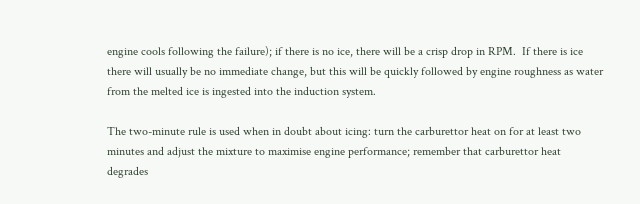engine cools following the failure); if there is no ice, there will be a crisp drop in RPM.  If there is ice there will usually be no immediate change, but this will be quickly followed by engine roughness as water from the melted ice is ingested into the induction system.

The two-minute rule is used when in doubt about icing: turn the carburettor heat on for at least two minutes and adjust the mixture to maximise engine performance; remember that carburettor heat degrades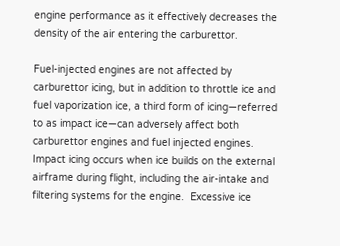engine performance as it effectively decreases the density of the air entering the carburettor.

Fuel-injected engines are not affected by carburettor icing, but in addition to throttle ice and fuel vaporization ice, a third form of icing—referred to as impact ice—can adversely affect both carburettor engines and fuel injected engines.  Impact icing occurs when ice builds on the external airframe during flight, including the air-intake and filtering systems for the engine.  Excessive ice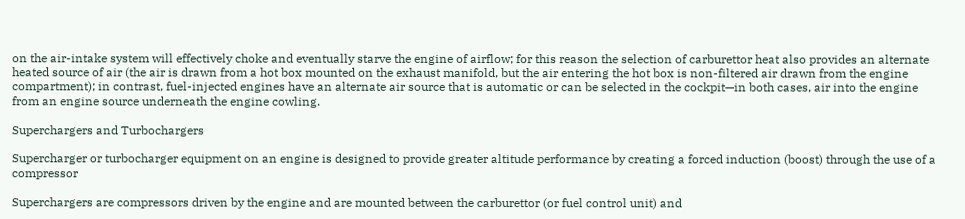on the air-intake system will effectively choke and eventually starve the engine of airflow; for this reason the selection of carburettor heat also provides an alternate heated source of air (the air is drawn from a hot box mounted on the exhaust manifold, but the air entering the hot box is non-filtered air drawn from the engine compartment); in contrast, fuel-injected engines have an alternate air source that is automatic or can be selected in the cockpit—in both cases, air into the engine from an engine source underneath the engine cowling.

Superchargers and Turbochargers

Supercharger or turbocharger equipment on an engine is designed to provide greater altitude performance by creating a forced induction (boost) through the use of a compressor

Superchargers are compressors driven by the engine and are mounted between the carburettor (or fuel control unit) and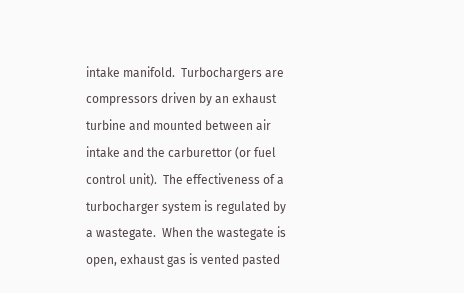intake manifold.  Turbochargers are compressors driven by an exhaust turbine and mounted between air intake and the carburettor (or fuel control unit).  The effectiveness of a turbocharger system is regulated by a wastegate.  When the wastegate is open, exhaust gas is vented pasted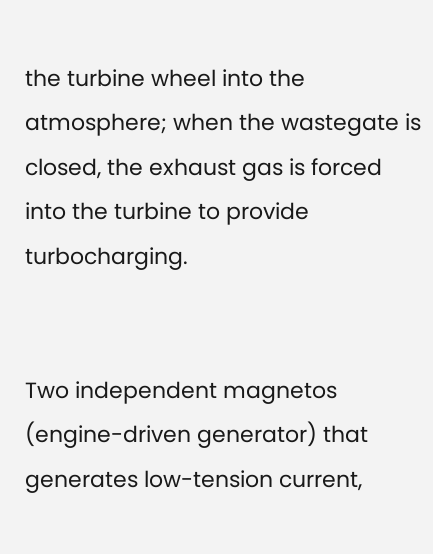the turbine wheel into the atmosphere; when the wastegate is closed, the exhaust gas is forced into the turbine to provide turbocharging.


Two independent magnetos (engine-driven generator) that generates low-tension current,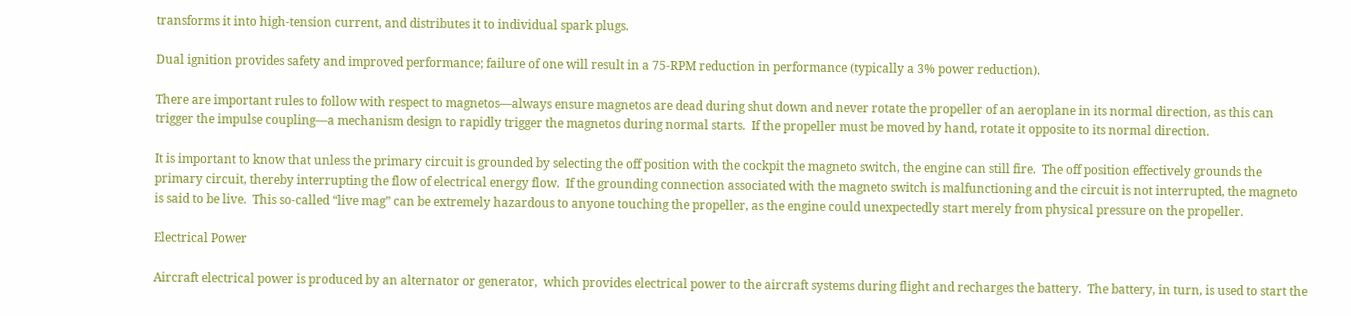transforms it into high-tension current, and distributes it to individual spark plugs.

Dual ignition provides safety and improved performance; failure of one will result in a 75-RPM reduction in performance (typically a 3% power reduction).

There are important rules to follow with respect to magnetos—always ensure magnetos are dead during shut down and never rotate the propeller of an aeroplane in its normal direction, as this can trigger the impulse coupling—a mechanism design to rapidly trigger the magnetos during normal starts.  If the propeller must be moved by hand, rotate it opposite to its normal direction.

It is important to know that unless the primary circuit is grounded by selecting the off position with the cockpit the magneto switch, the engine can still fire.  The off position effectively grounds the primary circuit, thereby interrupting the flow of electrical energy flow.  If the grounding connection associated with the magneto switch is malfunctioning and the circuit is not interrupted, the magneto is said to be live.  This so-called “live mag” can be extremely hazardous to anyone touching the propeller, as the engine could unexpectedly start merely from physical pressure on the propeller.

Electrical Power

Aircraft electrical power is produced by an alternator or generator,  which provides electrical power to the aircraft systems during flight and recharges the battery.  The battery, in turn, is used to start the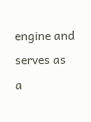engine and serves as a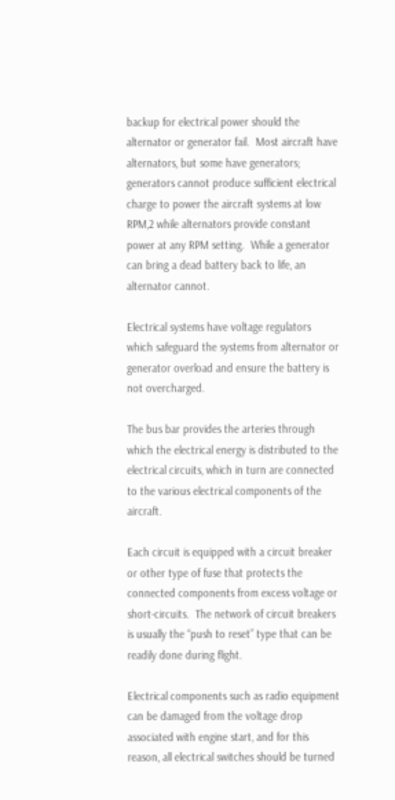backup for electrical power should the alternator or generator fail.  Most aircraft have alternators, but some have generators; generators cannot produce sufficient electrical charge to power the aircraft systems at low RPM,2 while alternators provide constant power at any RPM setting.  While a generator can bring a dead battery back to life, an alternator cannot.

Electrical systems have voltage regulators which safeguard the systems from alternator or generator overload and ensure the battery is not overcharged.

The bus bar provides the arteries through which the electrical energy is distributed to the electrical circuits, which in turn are connected to the various electrical components of the aircraft.

Each circuit is equipped with a circuit breaker or other type of fuse that protects the connected components from excess voltage or short-circuits.  The network of circuit breakers is usually the “push to reset” type that can be readily done during flight.

Electrical components such as radio equipment can be damaged from the voltage drop associated with engine start, and for this reason, all electrical switches should be turned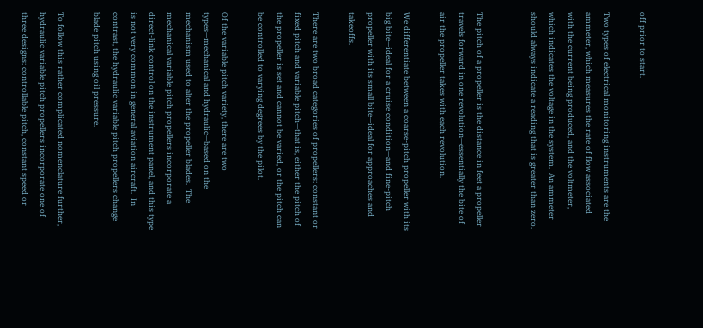off prior to start.

Two types of electrical monitoring instruments are the ammeter, which measures the rate of flow associated with the current being produced, and the voltmeter, which indicates the voltage in the system.  An ammeter should always indicate a reading that is greater than zero.


The pitch of a propeller is the distance in feet a propeller travels forward in one revolution—essentially the bite of air the propeller takes with each revolution.

We differentiate between a coarse-pitch propeller with its big bite—ideal for a cruise condition—and fine-pitch propeller with its small bite—ideal for approaches and takeoffs.

There are two broad categories of propellers: constant or fixed pitch and variable pitch—that is, either the pitch of the propeller is set and cannot be varied, or the pitch can be controlled to varying degrees by the pilot.

Of the variable pitch variety, there are two types—mechanical and hydraulic—based on the mechanism used to alter the propeller blades.  The mechanical variable pitch propellers incorporate a direct-link control on the instrument panel, and this type is not very common in general aviation aircraft.  In contrast, the hydraulic variable pitch propellers change blade pitch using oil pressure.

To follow this rather complicated nomenclature further, hydraulic variable pitch propellers incorporate one of three designs: controllable pitch, constant speed or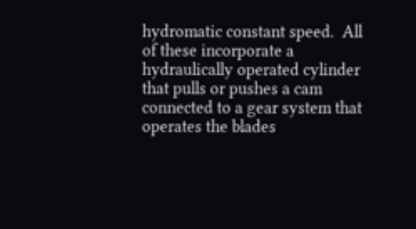hydromatic constant speed.  All of these incorporate a hydraulically operated cylinder that pulls or pushes a cam connected to a gear system that operates the blades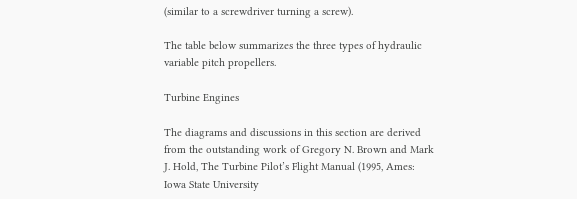(similar to a screwdriver turning a screw).

The table below summarizes the three types of hydraulic variable pitch propellers.

Turbine Engines

The diagrams and discussions in this section are derived from the outstanding work of Gregory N. Brown and Mark J. Hold, The Turbine Pilot’s Flight Manual (1995, Ames: Iowa State University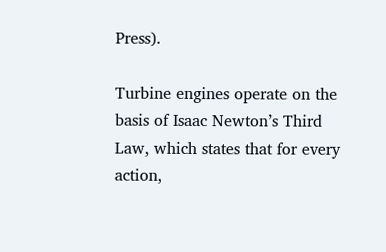Press).

Turbine engines operate on the basis of Isaac Newton’s Third Law, which states that for every action,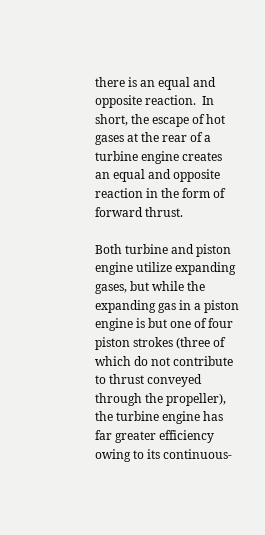there is an equal and opposite reaction.  In short, the escape of hot gases at the rear of a turbine engine creates an equal and opposite reaction in the form of forward thrust.

Both turbine and piston engine utilize expanding gases, but while the expanding gas in a piston engine is but one of four piston strokes (three of which do not contribute to thrust conveyed through the propeller), the turbine engine has far greater efficiency owing to its continuous-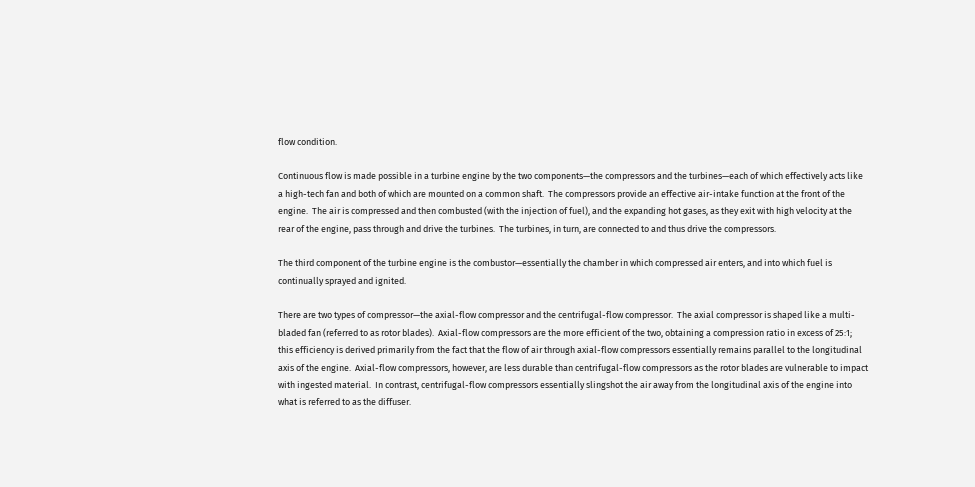flow condition.

Continuous flow is made possible in a turbine engine by the two components—the compressors and the turbines—each of which effectively acts like a high-tech fan and both of which are mounted on a common shaft.  The compressors provide an effective air-intake function at the front of the engine.  The air is compressed and then combusted (with the injection of fuel), and the expanding hot gases, as they exit with high velocity at the rear of the engine, pass through and drive the turbines.  The turbines, in turn, are connected to and thus drive the compressors.

The third component of the turbine engine is the combustor—essentially the chamber in which compressed air enters, and into which fuel is continually sprayed and ignited.

There are two types of compressor—the axial-flow compressor and the centrifugal-flow compressor.  The axial compressor is shaped like a multi-bladed fan (referred to as rotor blades).  Axial-flow compressors are the more efficient of the two, obtaining a compression ratio in excess of 25:1; this efficiency is derived primarily from the fact that the flow of air through axial-flow compressors essentially remains parallel to the longitudinal axis of the engine.  Axial-flow compressors, however, are less durable than centrifugal-flow compressors as the rotor blades are vulnerable to impact with ingested material.  In contrast, centrifugal-flow compressors essentially slingshot the air away from the longitudinal axis of the engine into what is referred to as the diffuser.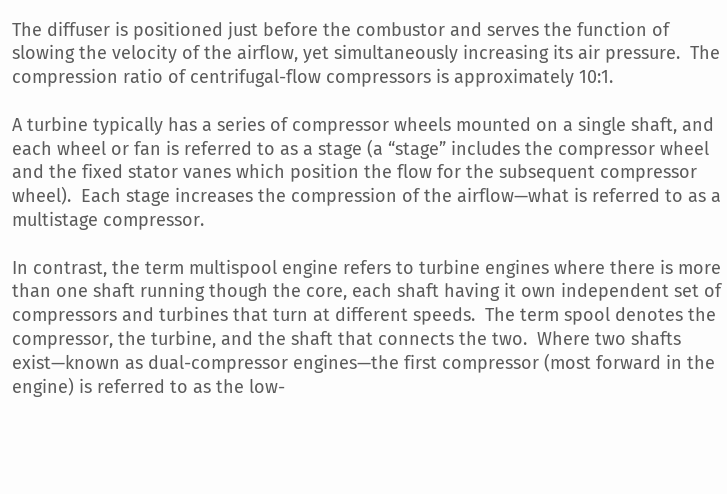The diffuser is positioned just before the combustor and serves the function of slowing the velocity of the airflow, yet simultaneously increasing its air pressure.  The compression ratio of centrifugal-flow compressors is approximately 10:1.

A turbine typically has a series of compressor wheels mounted on a single shaft, and each wheel or fan is referred to as a stage (a “stage” includes the compressor wheel and the fixed stator vanes which position the flow for the subsequent compressor wheel).  Each stage increases the compression of the airflow—what is referred to as a multistage compressor.

In contrast, the term multispool engine refers to turbine engines where there is more than one shaft running though the core, each shaft having it own independent set of compressors and turbines that turn at different speeds.  The term spool denotes the compressor, the turbine, and the shaft that connects the two.  Where two shafts exist—known as dual-compressor engines—the first compressor (most forward in the engine) is referred to as the low-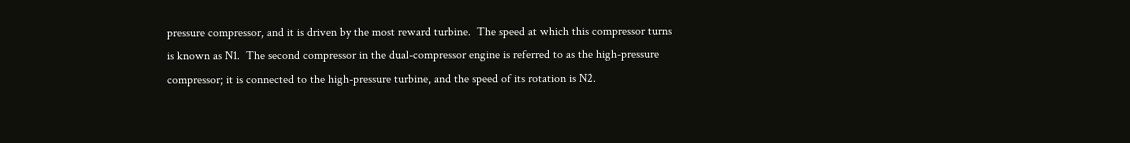pressure compressor, and it is driven by the most reward turbine.  The speed at which this compressor turns is known as N1.  The second compressor in the dual-compressor engine is referred to as the high-pressure compressor; it is connected to the high-pressure turbine, and the speed of its rotation is N2.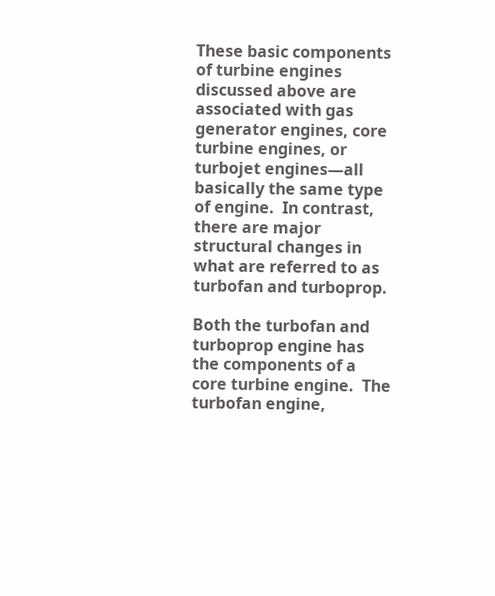These basic components of turbine engines discussed above are associated with gas generator engines, core turbine engines, or turbojet engines—all basically the same type of engine.  In contrast, there are major structural changes in what are referred to as turbofan and turboprop.

Both the turbofan and turboprop engine has the components of a core turbine engine.  The turbofan engine,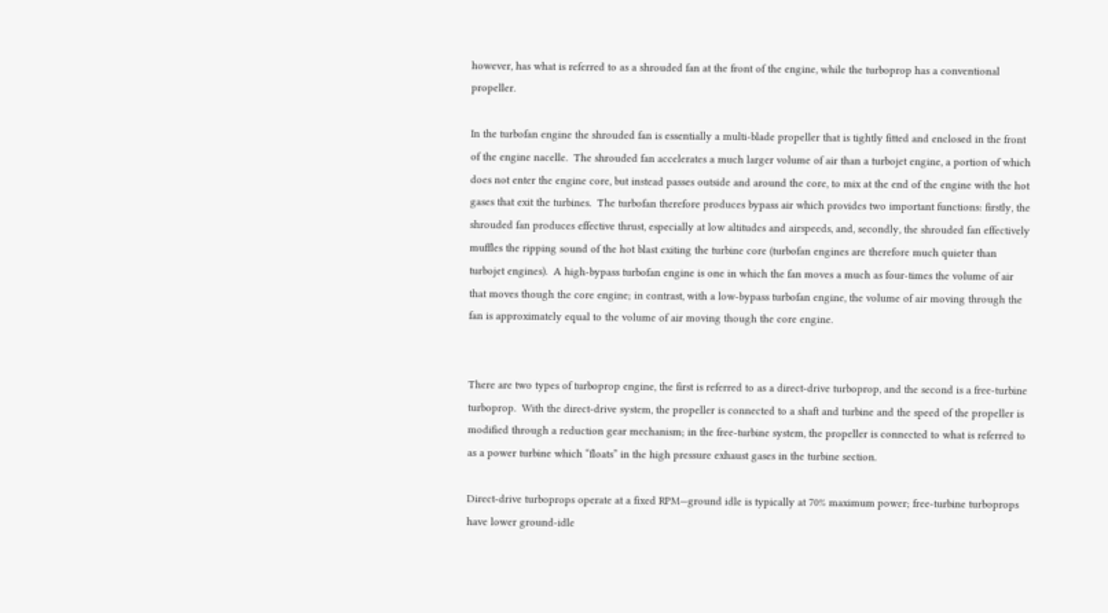however, has what is referred to as a shrouded fan at the front of the engine, while the turboprop has a conventional propeller.

In the turbofan engine the shrouded fan is essentially a multi-blade propeller that is tightly fitted and enclosed in the front of the engine nacelle.  The shrouded fan accelerates a much larger volume of air than a turbojet engine, a portion of which does not enter the engine core, but instead passes outside and around the core, to mix at the end of the engine with the hot gases that exit the turbines.  The turbofan therefore produces bypass air which provides two important functions: firstly, the shrouded fan produces effective thrust, especially at low altitudes and airspeeds, and, secondly, the shrouded fan effectively muffles the ripping sound of the hot blast exiting the turbine core (turbofan engines are therefore much quieter than turbojet engines).  A high-bypass turbofan engine is one in which the fan moves a much as four-times the volume of air that moves though the core engine; in contrast, with a low-bypass turbofan engine, the volume of air moving through the fan is approximately equal to the volume of air moving though the core engine.


There are two types of turboprop engine, the first is referred to as a direct-drive turboprop, and the second is a free-turbine turboprop.  With the direct-drive system, the propeller is connected to a shaft and turbine and the speed of the propeller is modified through a reduction gear mechanism; in the free-turbine system, the propeller is connected to what is referred to as a power turbine which “floats” in the high pressure exhaust gases in the turbine section.

Direct-drive turboprops operate at a fixed RPM—ground idle is typically at 70% maximum power; free-turbine turboprops have lower ground-idle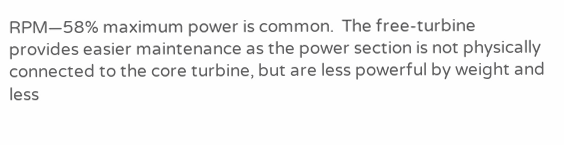RPM—58% maximum power is common.  The free-turbine provides easier maintenance as the power section is not physically connected to the core turbine, but are less powerful by weight and less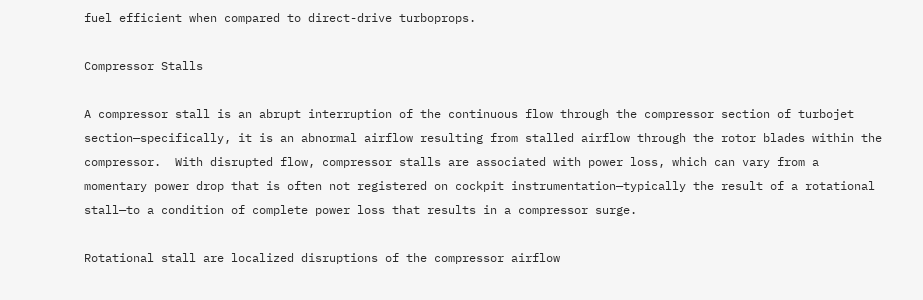fuel efficient when compared to direct-drive turboprops.

Compressor Stalls

A compressor stall is an abrupt interruption of the continuous flow through the compressor section of turbojet section—specifically, it is an abnormal airflow resulting from stalled airflow through the rotor blades within the compressor.  With disrupted flow, compressor stalls are associated with power loss, which can vary from a momentary power drop that is often not registered on cockpit instrumentation—typically the result of a rotational stall—to a condition of complete power loss that results in a compressor surge.

Rotational stall are localized disruptions of the compressor airflow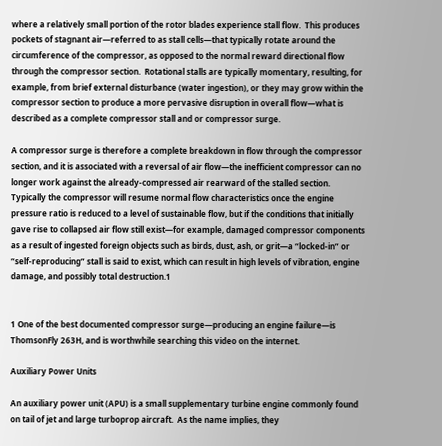where a relatively small portion of the rotor blades experience stall flow.  This produces pockets of stagnant air—referred to as stall cells—that typically rotate around the circumference of the compressor, as opposed to the normal reward directional flow through the compressor section.  Rotational stalls are typically momentary, resulting, for example, from brief external disturbance (water ingestion), or they may grow within the compressor section to produce a more pervasive disruption in overall flow—what is described as a complete compressor stall and or compressor surge.

A compressor surge is therefore a complete breakdown in flow through the compressor section, and it is associated with a reversal of air flow—the inefficient compressor can no longer work against the already-compressed air rearward of the stalled section.  Typically the compressor will resume normal flow characteristics once the engine pressure ratio is reduced to a level of sustainable flow, but if the conditions that initially gave rise to collapsed air flow still exist—for example, damaged compressor components as a result of ingested foreign objects such as birds, dust, ash, or grit—a “locked-in” or “self-reproducing” stall is said to exist, which can result in high levels of vibration, engine damage, and possibly total destruction.1


1 One of the best documented compressor surge—producing an engine failure—is ThomsonFly 263H, and is worthwhile searching this video on the internet.

Auxiliary Power Units

An auxiliary power unit (APU) is a small supplementary turbine engine commonly found on tail of jet and large turboprop aircraft.  As the name implies, they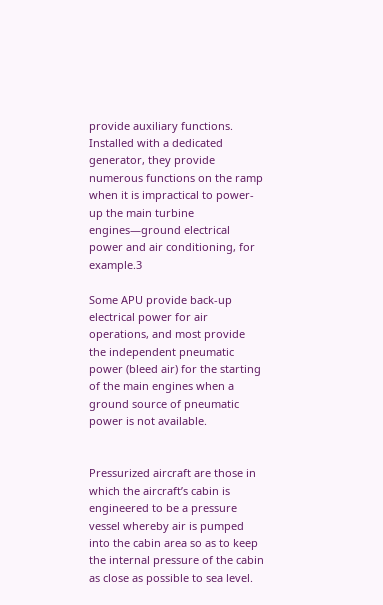provide auxiliary functions.  Installed with a dedicated generator, they provide numerous functions on the ramp when it is impractical to power-up the main turbine engines—ground electrical power and air conditioning, for example.3

Some APU provide back-up electrical power for air operations, and most provide the independent pneumatic power (bleed air) for the starting of the main engines when a ground source of pneumatic power is not available.


Pressurized aircraft are those in which the aircraft’s cabin is engineered to be a pressure vessel whereby air is pumped into the cabin area so as to keep the internal pressure of the cabin as close as possible to sea level.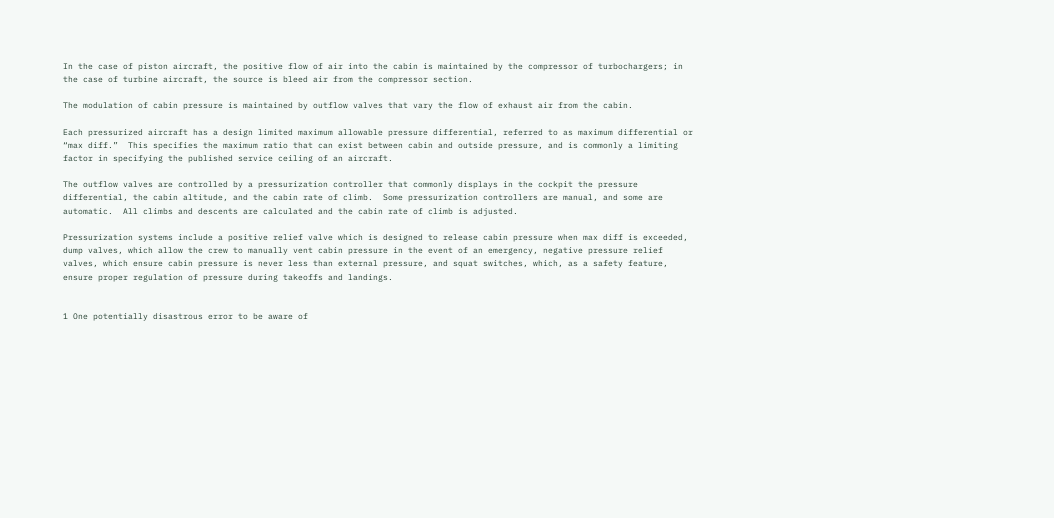In the case of piston aircraft, the positive flow of air into the cabin is maintained by the compressor of turbochargers; in the case of turbine aircraft, the source is bleed air from the compressor section.

The modulation of cabin pressure is maintained by outflow valves that vary the flow of exhaust air from the cabin.

Each pressurized aircraft has a design limited maximum allowable pressure differential, referred to as maximum differential or “max diff.”  This specifies the maximum ratio that can exist between cabin and outside pressure, and is commonly a limiting factor in specifying the published service ceiling of an aircraft.

The outflow valves are controlled by a pressurization controller that commonly displays in the cockpit the pressure differential, the cabin altitude, and the cabin rate of climb.  Some pressurization controllers are manual, and some are automatic.  All climbs and descents are calculated and the cabin rate of climb is adjusted.

Pressurization systems include a positive relief valve which is designed to release cabin pressure when max diff is exceeded, dump valves, which allow the crew to manually vent cabin pressure in the event of an emergency, negative pressure relief valves, which ensure cabin pressure is never less than external pressure, and squat switches, which, as a safety feature, ensure proper regulation of pressure during takeoffs and landings.


1 One potentially disastrous error to be aware of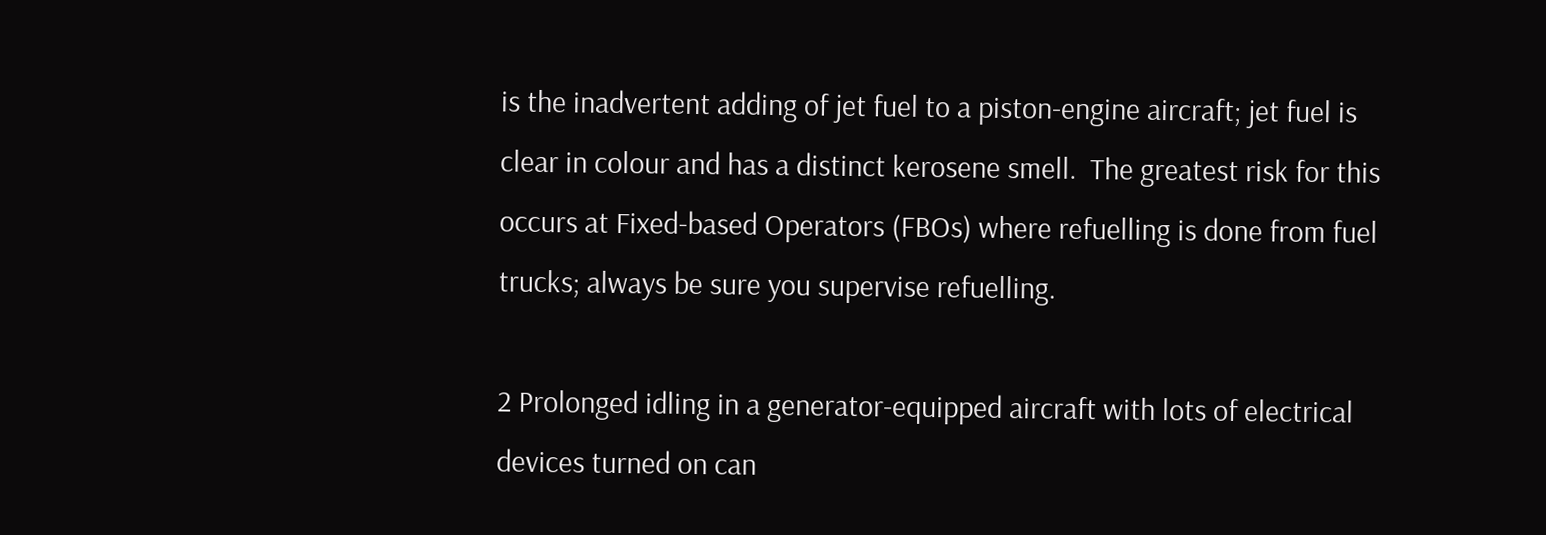is the inadvertent adding of jet fuel to a piston-engine aircraft; jet fuel is clear in colour and has a distinct kerosene smell.  The greatest risk for this occurs at Fixed-based Operators (FBOs) where refuelling is done from fuel trucks; always be sure you supervise refuelling.

2 Prolonged idling in a generator-equipped aircraft with lots of electrical devices turned on can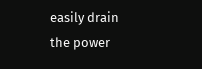easily drain the power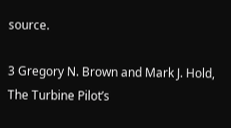source.

3 Gregory N. Brown and Mark J. Hold, The Turbine Pilot’s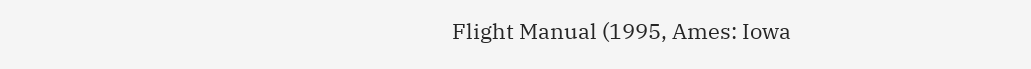Flight Manual (1995, Ames: Iowa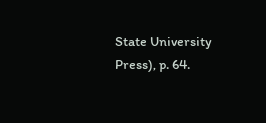State University Press), p. 64.